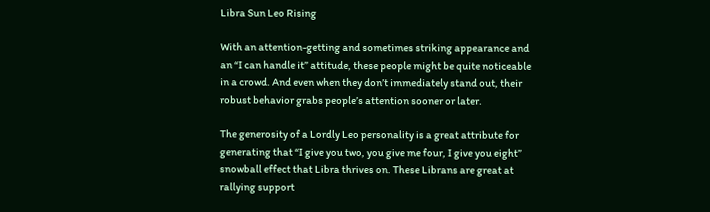Libra Sun Leo Rising

With an attention-getting and sometimes striking appearance and an “I can handle it” attitude, these people might be quite noticeable in a crowd. And even when they don’t immediately stand out, their robust behavior grabs people’s attention sooner or later.

The generosity of a Lordly Leo personality is a great attribute for generating that “I give you two, you give me four, I give you eight” snowball effect that Libra thrives on. These Librans are great at rallying support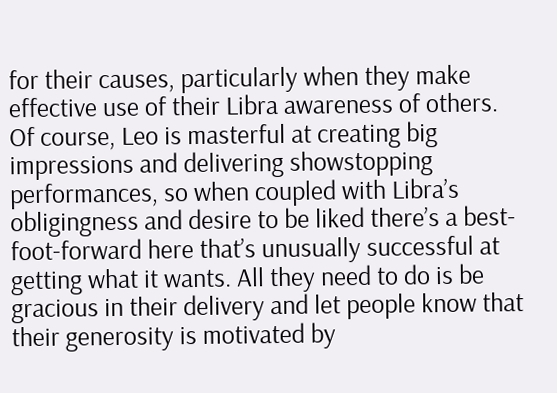for their causes, particularly when they make effective use of their Libra awareness of others. Of course, Leo is masterful at creating big impressions and delivering showstopping performances, so when coupled with Libra’s obligingness and desire to be liked there’s a best-foot-forward here that’s unusually successful at getting what it wants. All they need to do is be gracious in their delivery and let people know that their generosity is motivated by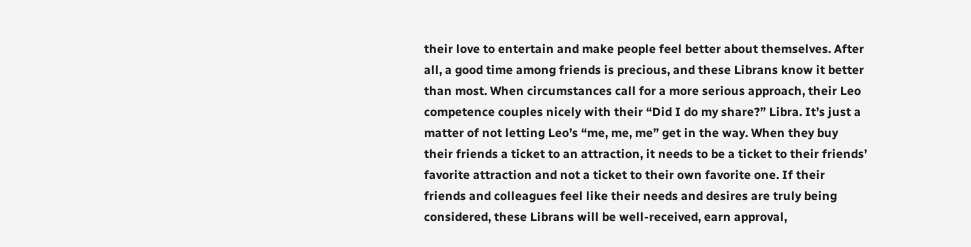their love to entertain and make people feel better about themselves. After all, a good time among friends is precious, and these Librans know it better than most. When circumstances call for a more serious approach, their Leo competence couples nicely with their “Did I do my share?” Libra. It’s just a matter of not letting Leo’s “me, me, me” get in the way. When they buy their friends a ticket to an attraction, it needs to be a ticket to their friends’ favorite attraction and not a ticket to their own favorite one. If their friends and colleagues feel like their needs and desires are truly being considered, these Librans will be well-received, earn approval,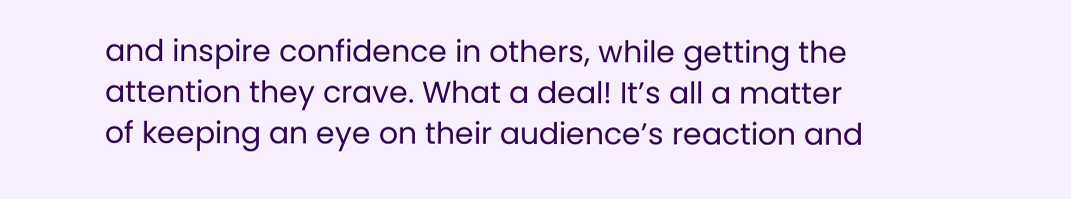and inspire confidence in others, while getting the attention they crave. What a deal! It’s all a matter of keeping an eye on their audience’s reaction and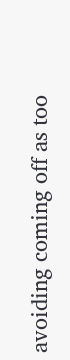avoiding coming off as too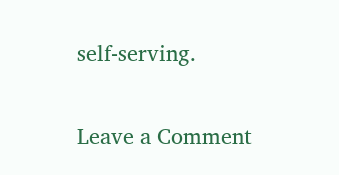self-serving.

Leave a Comment